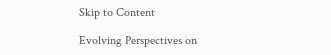Skip to Content

Evolving Perspectives on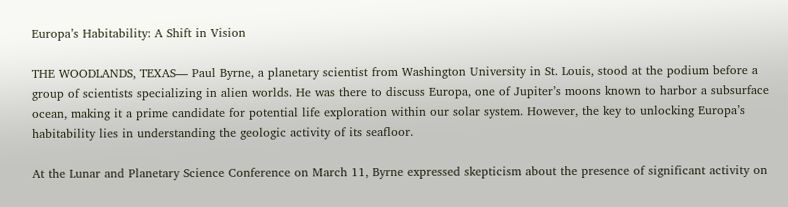Europa’s Habitability: A Shift in Vision

THE WOODLANDS, TEXAS— Paul Byrne, a planetary scientist from Washington University in St. Louis, stood at the podium before a group of scientists specializing in alien worlds. He was there to discuss Europa, one of Jupiter’s moons known to harbor a subsurface ocean, making it a prime candidate for potential life exploration within our solar system. However, the key to unlocking Europa’s habitability lies in understanding the geologic activity of its seafloor.

At the Lunar and Planetary Science Conference on March 11, Byrne expressed skepticism about the presence of significant activity on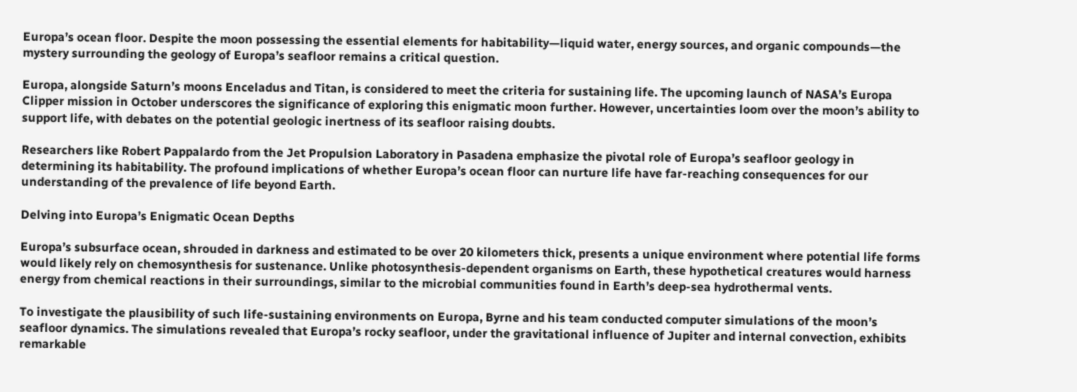Europa’s ocean floor. Despite the moon possessing the essential elements for habitability—liquid water, energy sources, and organic compounds—the mystery surrounding the geology of Europa’s seafloor remains a critical question.

Europa, alongside Saturn’s moons Enceladus and Titan, is considered to meet the criteria for sustaining life. The upcoming launch of NASA’s Europa Clipper mission in October underscores the significance of exploring this enigmatic moon further. However, uncertainties loom over the moon’s ability to support life, with debates on the potential geologic inertness of its seafloor raising doubts.

Researchers like Robert Pappalardo from the Jet Propulsion Laboratory in Pasadena emphasize the pivotal role of Europa’s seafloor geology in determining its habitability. The profound implications of whether Europa’s ocean floor can nurture life have far-reaching consequences for our understanding of the prevalence of life beyond Earth.

Delving into Europa’s Enigmatic Ocean Depths

Europa’s subsurface ocean, shrouded in darkness and estimated to be over 20 kilometers thick, presents a unique environment where potential life forms would likely rely on chemosynthesis for sustenance. Unlike photosynthesis-dependent organisms on Earth, these hypothetical creatures would harness energy from chemical reactions in their surroundings, similar to the microbial communities found in Earth’s deep-sea hydrothermal vents.

To investigate the plausibility of such life-sustaining environments on Europa, Byrne and his team conducted computer simulations of the moon’s seafloor dynamics. The simulations revealed that Europa’s rocky seafloor, under the gravitational influence of Jupiter and internal convection, exhibits remarkable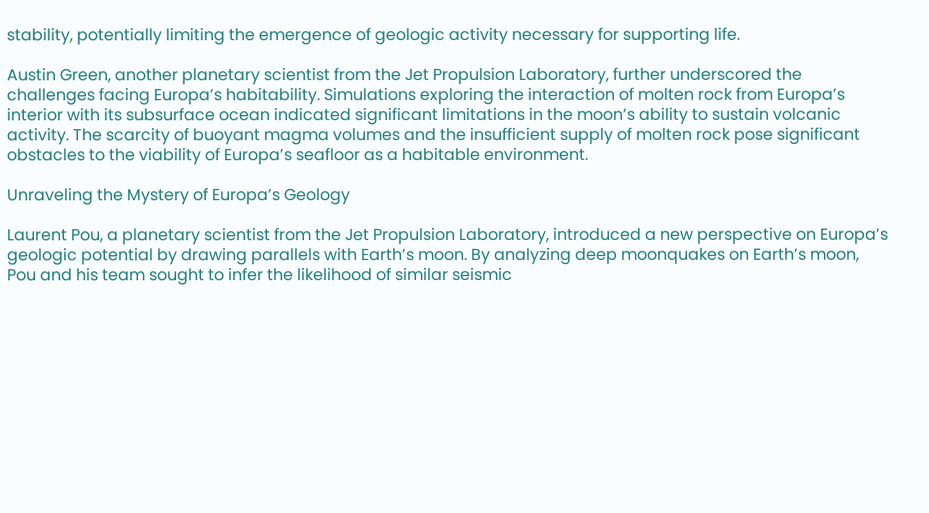stability, potentially limiting the emergence of geologic activity necessary for supporting life.

Austin Green, another planetary scientist from the Jet Propulsion Laboratory, further underscored the challenges facing Europa’s habitability. Simulations exploring the interaction of molten rock from Europa’s interior with its subsurface ocean indicated significant limitations in the moon’s ability to sustain volcanic activity. The scarcity of buoyant magma volumes and the insufficient supply of molten rock pose significant obstacles to the viability of Europa’s seafloor as a habitable environment.

Unraveling the Mystery of Europa’s Geology

Laurent Pou, a planetary scientist from the Jet Propulsion Laboratory, introduced a new perspective on Europa’s geologic potential by drawing parallels with Earth’s moon. By analyzing deep moonquakes on Earth’s moon, Pou and his team sought to infer the likelihood of similar seismic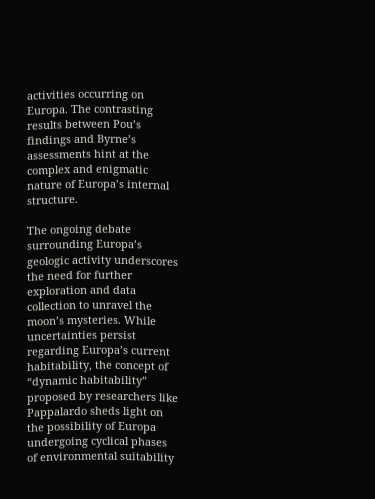activities occurring on Europa. The contrasting results between Pou’s findings and Byrne’s assessments hint at the complex and enigmatic nature of Europa’s internal structure.

The ongoing debate surrounding Europa’s geologic activity underscores the need for further exploration and data collection to unravel the moon’s mysteries. While uncertainties persist regarding Europa’s current habitability, the concept of “dynamic habitability” proposed by researchers like Pappalardo sheds light on the possibility of Europa undergoing cyclical phases of environmental suitability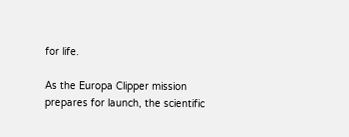for life.

As the Europa Clipper mission prepares for launch, the scientific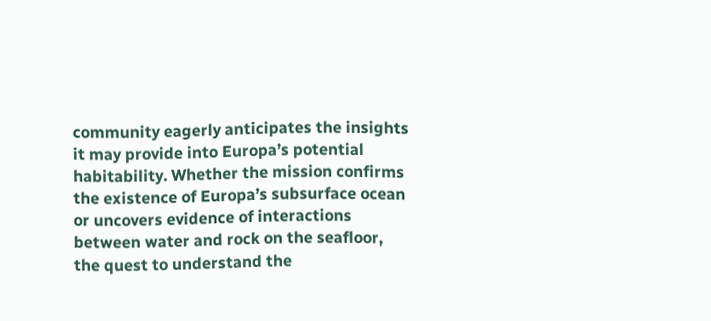community eagerly anticipates the insights it may provide into Europa’s potential habitability. Whether the mission confirms the existence of Europa’s subsurface ocean or uncovers evidence of interactions between water and rock on the seafloor, the quest to understand the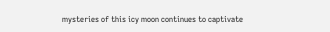mysteries of this icy moon continues to captivate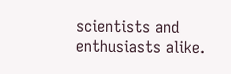scientists and enthusiasts alike.